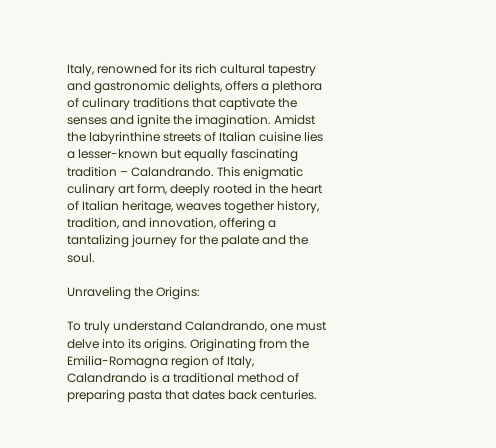Italy, renowned for its rich cultural tapestry and gastronomic delights, offers a plethora of culinary traditions that captivate the senses and ignite the imagination. Amidst the labyrinthine streets of Italian cuisine lies a lesser-known but equally fascinating tradition – Calandrando. This enigmatic culinary art form, deeply rooted in the heart of Italian heritage, weaves together history, tradition, and innovation, offering a tantalizing journey for the palate and the soul.

Unraveling the Origins:

To truly understand Calandrando, one must delve into its origins. Originating from the Emilia-Romagna region of Italy, Calandrando is a traditional method of preparing pasta that dates back centuries.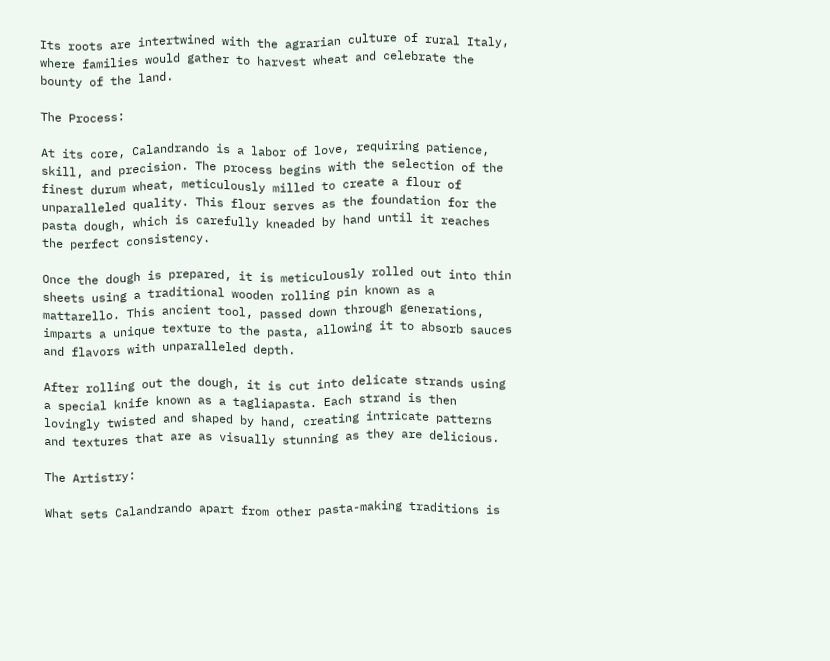Its roots are intertwined with the agrarian culture of rural Italy, where families would gather to harvest wheat and celebrate the bounty of the land.

The Process:

At its core, Calandrando is a labor of love, requiring patience, skill, and precision. The process begins with the selection of the finest durum wheat, meticulously milled to create a flour of unparalleled quality. This flour serves as the foundation for the pasta dough, which is carefully kneaded by hand until it reaches the perfect consistency.

Once the dough is prepared, it is meticulously rolled out into thin sheets using a traditional wooden rolling pin known as a mattarello. This ancient tool, passed down through generations, imparts a unique texture to the pasta, allowing it to absorb sauces and flavors with unparalleled depth.

After rolling out the dough, it is cut into delicate strands using a special knife known as a tagliapasta. Each strand is then lovingly twisted and shaped by hand, creating intricate patterns and textures that are as visually stunning as they are delicious.

The Artistry:

What sets Calandrando apart from other pasta-making traditions is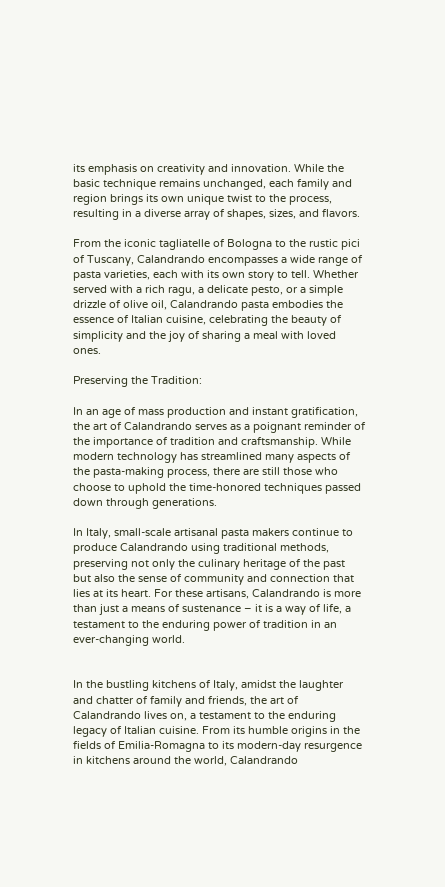its emphasis on creativity and innovation. While the basic technique remains unchanged, each family and region brings its own unique twist to the process, resulting in a diverse array of shapes, sizes, and flavors.

From the iconic tagliatelle of Bologna to the rustic pici of Tuscany, Calandrando encompasses a wide range of pasta varieties, each with its own story to tell. Whether served with a rich ragu, a delicate pesto, or a simple drizzle of olive oil, Calandrando pasta embodies the essence of Italian cuisine, celebrating the beauty of simplicity and the joy of sharing a meal with loved ones.

Preserving the Tradition:

In an age of mass production and instant gratification, the art of Calandrando serves as a poignant reminder of the importance of tradition and craftsmanship. While modern technology has streamlined many aspects of the pasta-making process, there are still those who choose to uphold the time-honored techniques passed down through generations.

In Italy, small-scale artisanal pasta makers continue to produce Calandrando using traditional methods, preserving not only the culinary heritage of the past but also the sense of community and connection that lies at its heart. For these artisans, Calandrando is more than just a means of sustenance – it is a way of life, a testament to the enduring power of tradition in an ever-changing world.


In the bustling kitchens of Italy, amidst the laughter and chatter of family and friends, the art of Calandrando lives on, a testament to the enduring legacy of Italian cuisine. From its humble origins in the fields of Emilia-Romagna to its modern-day resurgence in kitchens around the world, Calandrando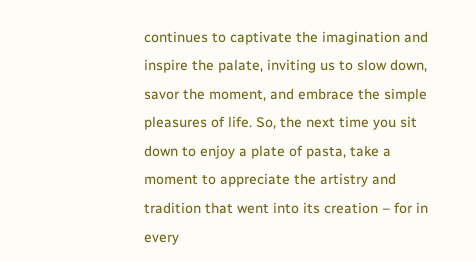continues to captivate the imagination and inspire the palate, inviting us to slow down, savor the moment, and embrace the simple pleasures of life. So, the next time you sit down to enjoy a plate of pasta, take a moment to appreciate the artistry and tradition that went into its creation – for in every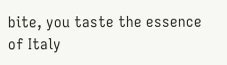bite, you taste the essence of Italy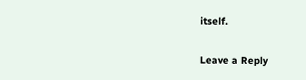itself.

Leave a Reply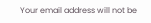Your email address will not be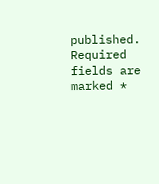published. Required fields are marked *